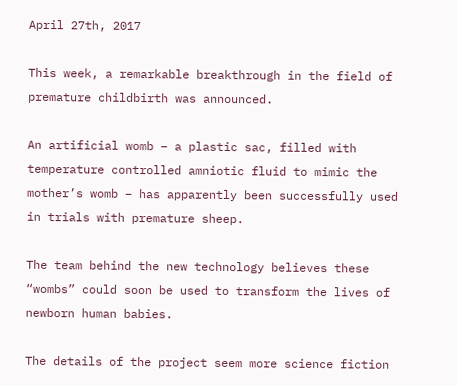April 27th, 2017

This week, a remarkable breakthrough in the field of premature childbirth was announced.

An artificial womb – a plastic sac, filled with temperature controlled amniotic fluid to mimic the mother’s womb – has apparently been successfully used in trials with premature sheep.

The team behind the new technology believes these “wombs” could soon be used to transform the lives of newborn human babies.

The details of the project seem more science fiction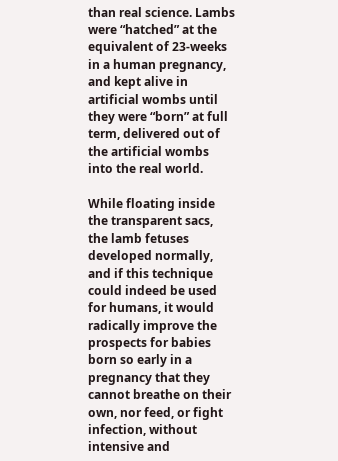than real science. Lambs were “hatched” at the equivalent of 23-weeks in a human pregnancy, and kept alive in artificial wombs until they were “born” at full term, delivered out of the artificial wombs into the real world.

While floating inside the transparent sacs, the lamb fetuses developed normally, and if this technique could indeed be used for humans, it would radically improve the prospects for babies born so early in a pregnancy that they cannot breathe on their own, nor feed, or fight infection, without intensive and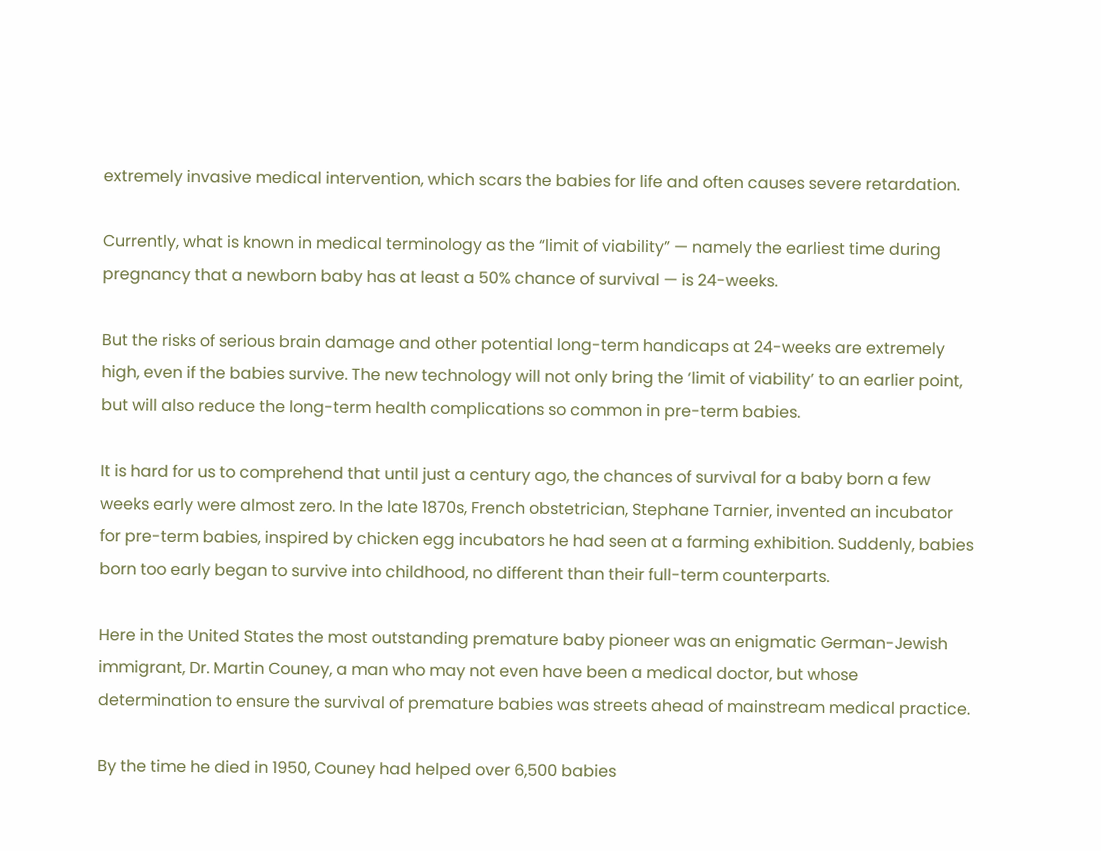extremely invasive medical intervention, which scars the babies for life and often causes severe retardation.

Currently, what is known in medical terminology as the “limit of viability” — namely the earliest time during pregnancy that a newborn baby has at least a 50% chance of survival — is 24-weeks.

But the risks of serious brain damage and other potential long-term handicaps at 24-weeks are extremely high, even if the babies survive. The new technology will not only bring the ‘limit of viability’ to an earlier point, but will also reduce the long-term health complications so common in pre-term babies.

It is hard for us to comprehend that until just a century ago, the chances of survival for a baby born a few weeks early were almost zero. In the late 1870s, French obstetrician, Stephane Tarnier, invented an incubator for pre-term babies, inspired by chicken egg incubators he had seen at a farming exhibition. Suddenly, babies born too early began to survive into childhood, no different than their full-term counterparts.

Here in the United States the most outstanding premature baby pioneer was an enigmatic German-Jewish immigrant, Dr. Martin Couney, a man who may not even have been a medical doctor, but whose determination to ensure the survival of premature babies was streets ahead of mainstream medical practice.

By the time he died in 1950, Couney had helped over 6,500 babies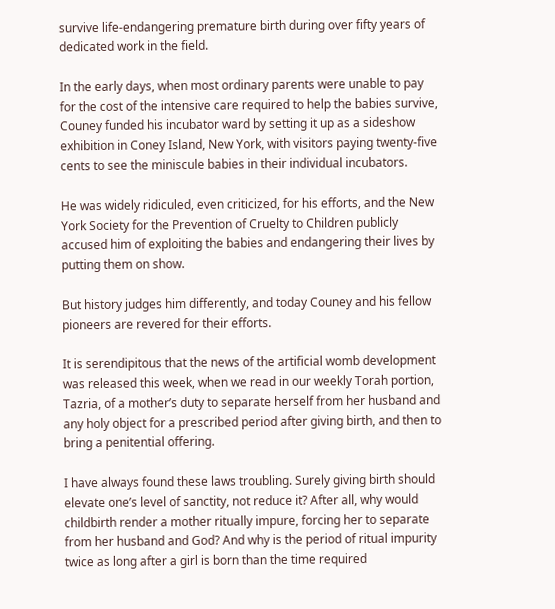survive life-endangering premature birth during over fifty years of dedicated work in the field.

In the early days, when most ordinary parents were unable to pay for the cost of the intensive care required to help the babies survive, Couney funded his incubator ward by setting it up as a sideshow exhibition in Coney Island, New York, with visitors paying twenty-five cents to see the miniscule babies in their individual incubators.

He was widely ridiculed, even criticized, for his efforts, and the New York Society for the Prevention of Cruelty to Children publicly accused him of exploiting the babies and endangering their lives by putting them on show.

But history judges him differently, and today Couney and his fellow pioneers are revered for their efforts.

It is serendipitous that the news of the artificial womb development was released this week, when we read in our weekly Torah portion, Tazria, of a mother’s duty to separate herself from her husband and any holy object for a prescribed period after giving birth, and then to bring a penitential offering.

I have always found these laws troubling. Surely giving birth should elevate one’s level of sanctity, not reduce it? After all, why would childbirth render a mother ritually impure, forcing her to separate from her husband and God? And why is the period of ritual impurity twice as long after a girl is born than the time required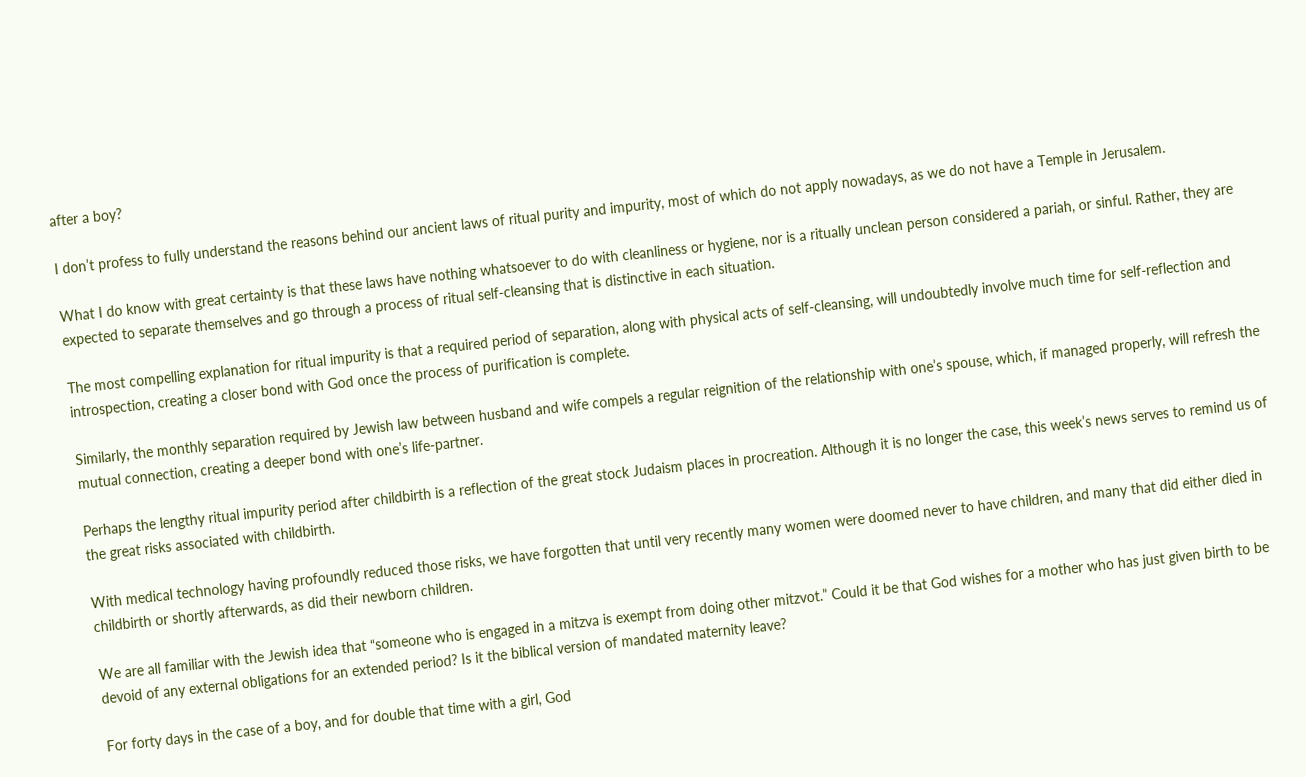after a boy?

I don’t profess to fully understand the reasons behind our ancient laws of ritual purity and impurity, most of which do not apply nowadays, as we do not have a Temple in Jerusalem.

What I do know with great certainty is that these laws have nothing whatsoever to do with cleanliness or hygiene, nor is a ritually unclean person considered a pariah, or sinful. Rather, they are expected to separate themselves and go through a process of ritual self-cleansing that is distinctive in each situation.

The most compelling explanation for ritual impurity is that a required period of separation, along with physical acts of self-cleansing, will undoubtedly involve much time for self-reflection and introspection, creating a closer bond with God once the process of purification is complete.

Similarly, the monthly separation required by Jewish law between husband and wife compels a regular reignition of the relationship with one’s spouse, which, if managed properly, will refresh the mutual connection, creating a deeper bond with one’s life-partner.

Perhaps the lengthy ritual impurity period after childbirth is a reflection of the great stock Judaism places in procreation. Although it is no longer the case, this week’s news serves to remind us of the great risks associated with childbirth.

With medical technology having profoundly reduced those risks, we have forgotten that until very recently many women were doomed never to have children, and many that did either died in childbirth or shortly afterwards, as did their newborn children.

We are all familiar with the Jewish idea that “someone who is engaged in a mitzva is exempt from doing other mitzvot.” Could it be that God wishes for a mother who has just given birth to be devoid of any external obligations for an extended period? Is it the biblical version of mandated maternity leave?

For forty days in the case of a boy, and for double that time with a girl, God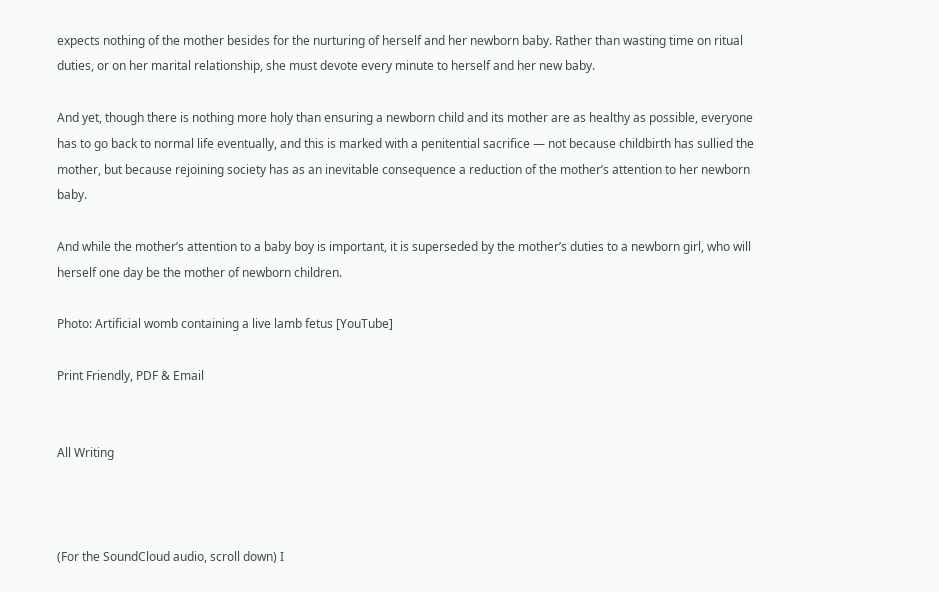expects nothing of the mother besides for the nurturing of herself and her newborn baby. Rather than wasting time on ritual duties, or on her marital relationship, she must devote every minute to herself and her new baby.

And yet, though there is nothing more holy than ensuring a newborn child and its mother are as healthy as possible, everyone has to go back to normal life eventually, and this is marked with a penitential sacrifice — not because childbirth has sullied the mother, but because rejoining society has as an inevitable consequence a reduction of the mother’s attention to her newborn baby.

And while the mother’s attention to a baby boy is important, it is superseded by the mother’s duties to a newborn girl, who will herself one day be the mother of newborn children.

Photo: Artificial womb containing a live lamb fetus [YouTube]

Print Friendly, PDF & Email


All Writing



(For the SoundCloud audio, scroll down) I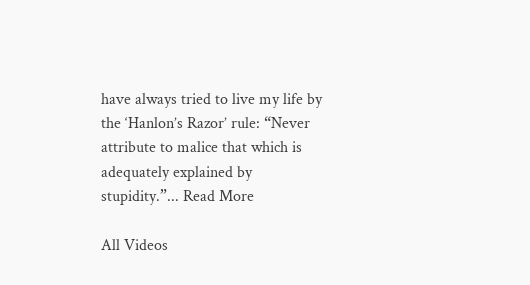have always tried to live my life by the ‘Hanlon’s Razor’ rule: “Never attribute to malice that which is adequately explained by stupidity.”... Read More

All Videos